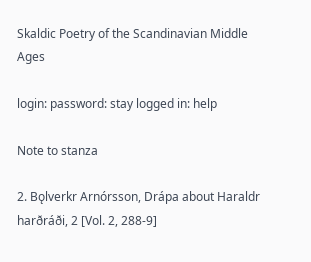Skaldic Poetry of the Scandinavian Middle Ages

login: password: stay logged in: help

Note to stanza

2. Bǫlverkr Arnórsson, Drápa about Haraldr harðráði, 2 [Vol. 2, 288-9]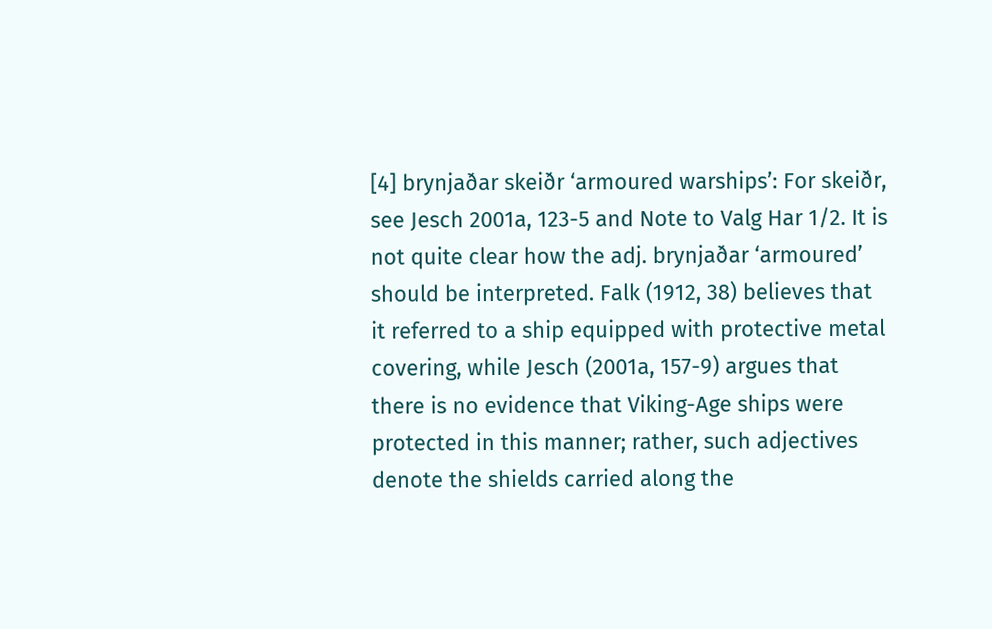[4] brynjaðar skeiðr ‘armoured warships’: For skeiðr, see Jesch 2001a, 123-5 and Note to Valg Har 1/2. It is not quite clear how the adj. brynjaðar ‘armoured’ should be interpreted. Falk (1912, 38) believes that it referred to a ship equipped with protective metal covering, while Jesch (2001a, 157-9) argues that there is no evidence that Viking-Age ships were protected in this manner; rather, such adjectives denote the shields carried along the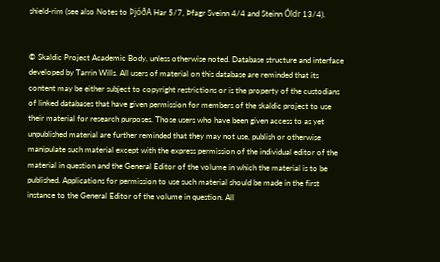shield-rim (see also Notes to ÞjóðA Har 5/7, Þfagr Sveinn 4/4 and Steinn Óldr 13/4).


© Skaldic Project Academic Body, unless otherwise noted. Database structure and interface developed by Tarrin Wills. All users of material on this database are reminded that its content may be either subject to copyright restrictions or is the property of the custodians of linked databases that have given permission for members of the skaldic project to use their material for research purposes. Those users who have been given access to as yet unpublished material are further reminded that they may not use, publish or otherwise manipulate such material except with the express permission of the individual editor of the material in question and the General Editor of the volume in which the material is to be published. Applications for permission to use such material should be made in the first instance to the General Editor of the volume in question. All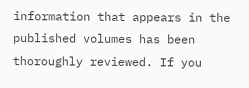information that appears in the published volumes has been thoroughly reviewed. If you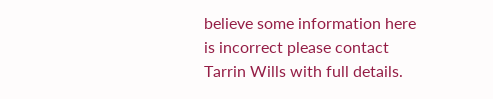believe some information here is incorrect please contact Tarrin Wills with full details.